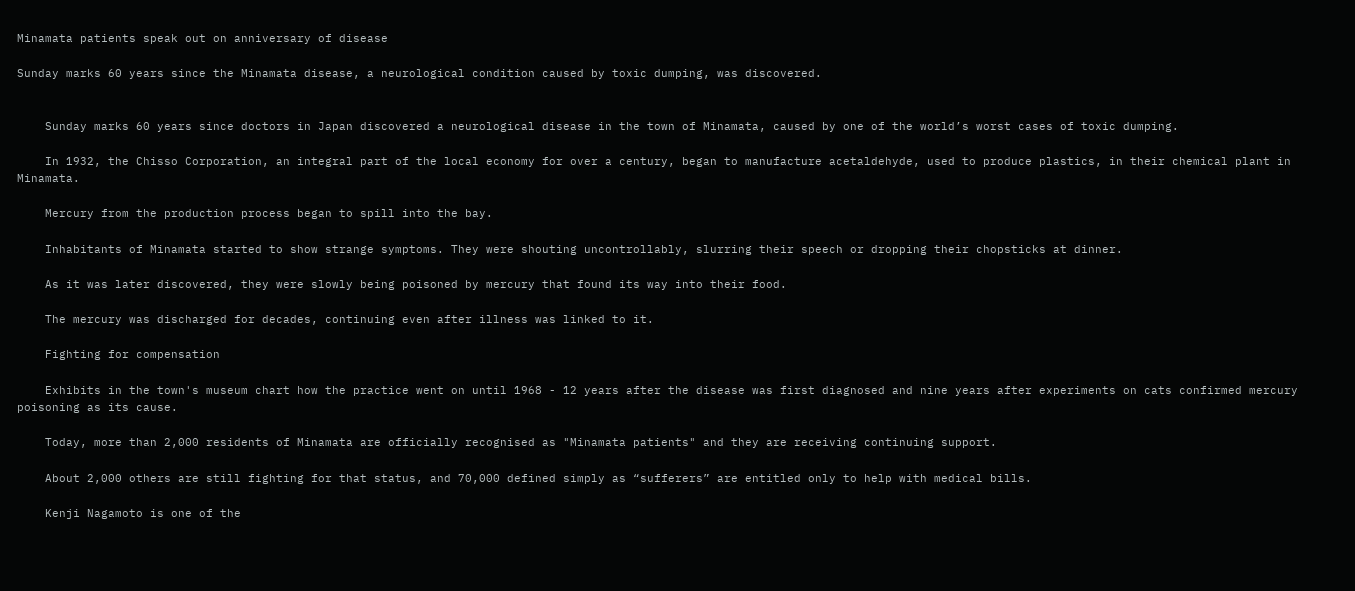Minamata patients speak out on anniversary of disease

Sunday marks 60 years since the Minamata disease, a neurological condition caused by toxic dumping, was discovered.


    Sunday marks 60 years since doctors in Japan discovered a neurological disease in the town of Minamata, caused by one of the world’s worst cases of toxic dumping.

    In 1932, the Chisso Corporation, an integral part of the local economy for over a century, began to manufacture acetaldehyde, used to produce plastics, in their chemical plant in Minamata.

    Mercury from the production process began to spill into the bay.

    Inhabitants of Minamata started to show strange symptoms. They were shouting uncontrollably, slurring their speech or dropping their chopsticks at dinner.

    As it was later discovered, they were slowly being poisoned by mercury that found its way into their food.

    The mercury was discharged for decades, continuing even after illness was linked to it.

    Fighting for compensation

    Exhibits in the town's museum chart how the practice went on until 1968 - 12 years after the disease was first diagnosed and nine years after experiments on cats confirmed mercury poisoning as its cause.

    Today, more than 2,000 residents of Minamata are officially recognised as "Minamata patients" and they are receiving continuing support.

    About 2,000 others are still fighting for that status, and 70,000 defined simply as “sufferers” are entitled only to help with medical bills.

    Kenji Nagamoto is one of the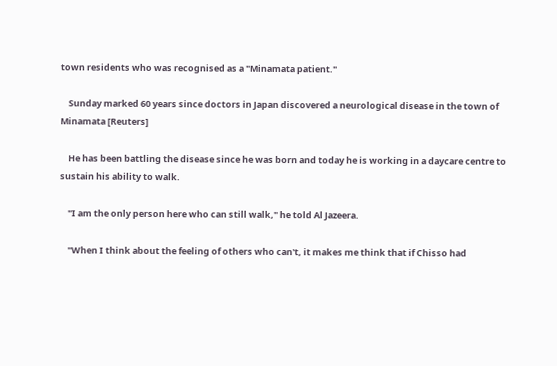town residents who was recognised as a "Minamata patient."

    Sunday marked 60 years since doctors in Japan discovered a neurological disease in the town of Minamata [Reuters]

    He has been battling the disease since he was born and today he is working in a daycare centre to sustain his ability to walk.

    "I am the only person here who can still walk," he told Al Jazeera.

    "When I think about the feeling of others who can't, it makes me think that if Chisso had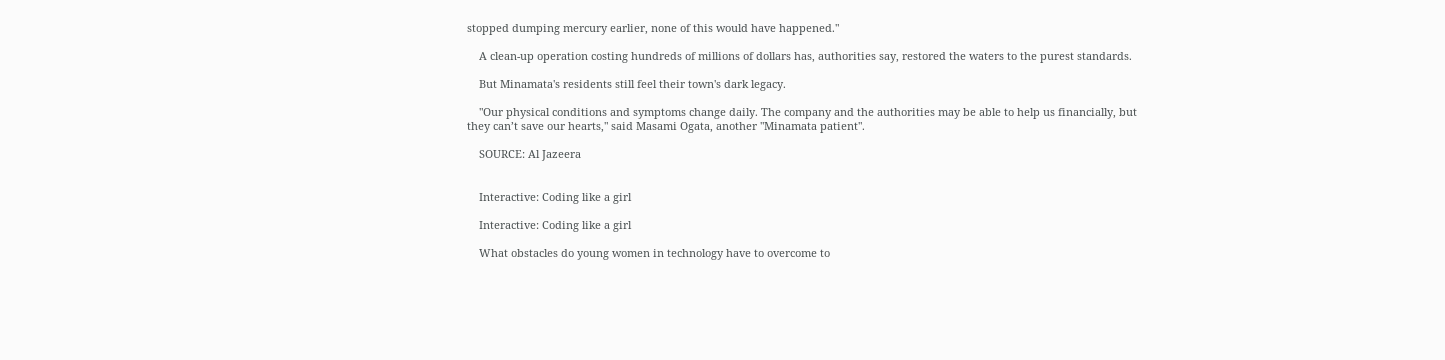stopped dumping mercury earlier, none of this would have happened."

    A clean-up operation costing hundreds of millions of dollars has, authorities say, restored the waters to the purest standards.

    But Minamata's residents still feel their town's dark legacy.

    "Our physical conditions and symptoms change daily. The company and the authorities may be able to help us financially, but they can’t save our hearts," said Masami Ogata, another "Minamata patient".

    SOURCE: Al Jazeera


    Interactive: Coding like a girl

    Interactive: Coding like a girl

    What obstacles do young women in technology have to overcome to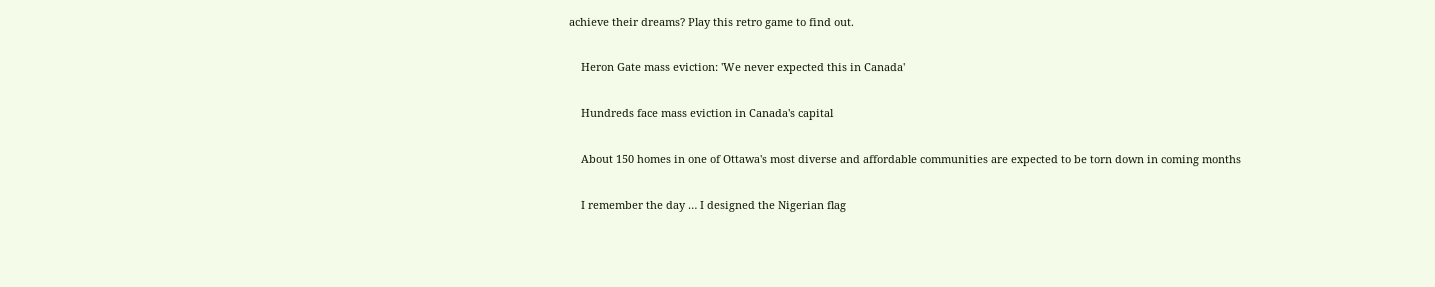achieve their dreams? Play this retro game to find out.

    Heron Gate mass eviction: 'We never expected this in Canada'

    Hundreds face mass eviction in Canada's capital

    About 150 homes in one of Ottawa's most diverse and affordable communities are expected to be torn down in coming months

    I remember the day … I designed the Nigerian flag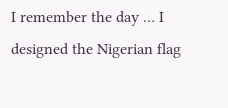I remember the day … I designed the Nigerian flag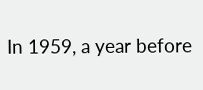In 1959, a year before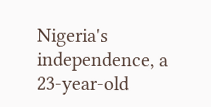Nigeria's independence, a 23-year-old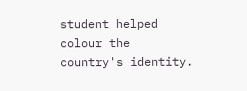student helped colour the country's identity.